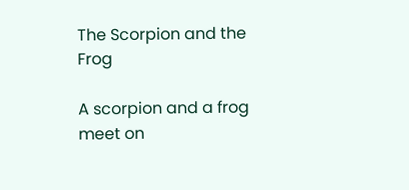The Scorpion and the Frog

A scorpion and a frog meet on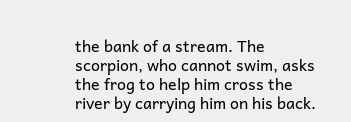the bank of a stream. The scorpion, who cannot swim, asks the frog to help him cross the river by carrying him on his back.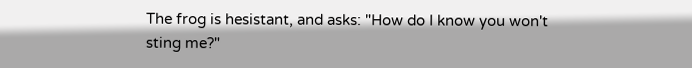The frog is hesistant, and asks: "How do I know you won't sting me?"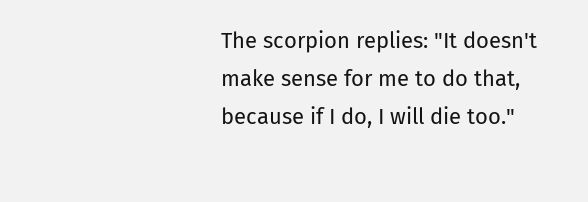The scorpion replies: "It doesn't make sense for me to do that, because if I do, I will die too."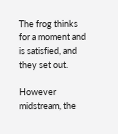The frog thinks for a moment and is satisfied, and they set out.

However midstream, the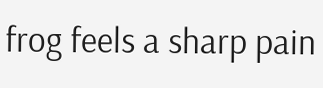frog feels a sharp pain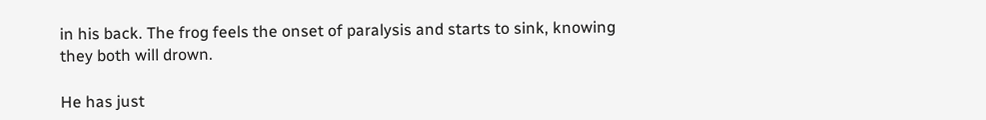in his back. The frog feels the onset of paralysis and starts to sink, knowing they both will drown.

He has just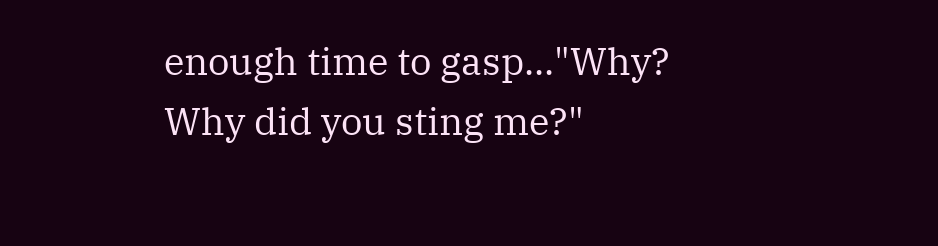enough time to gasp..."Why? Why did you sting me?"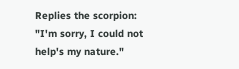Replies the scorpion: "I'm sorry, I could not help's my nature."